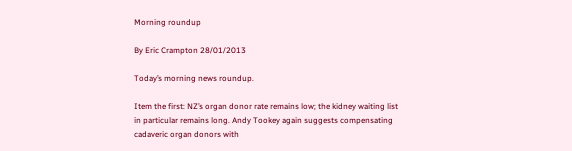Morning roundup

By Eric Crampton 28/01/2013

Today’s morning news roundup.

Item the first: NZ’s organ donor rate remains low; the kidney waiting list in particular remains long. Andy Tookey again suggests compensating cadaveric organ donors with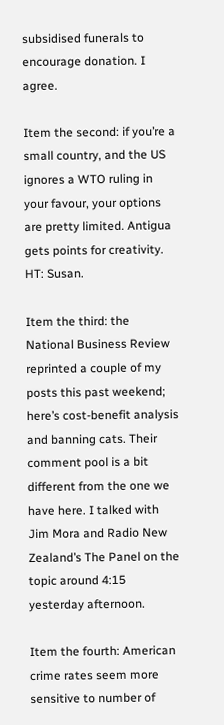subsidised funerals to encourage donation. I agree.

Item the second: if you’re a small country, and the US ignores a WTO ruling in your favour, your options are pretty limited. Antigua gets points for creativity. HT: Susan.

Item the third: the National Business Review reprinted a couple of my posts this past weekend; here’s cost-benefit analysis and banning cats. Their comment pool is a bit different from the one we have here. I talked with Jim Mora and Radio New Zealand’s The Panel on the topic around 4:15 yesterday afternoon.

Item the fourth: American crime rates seem more sensitive to number of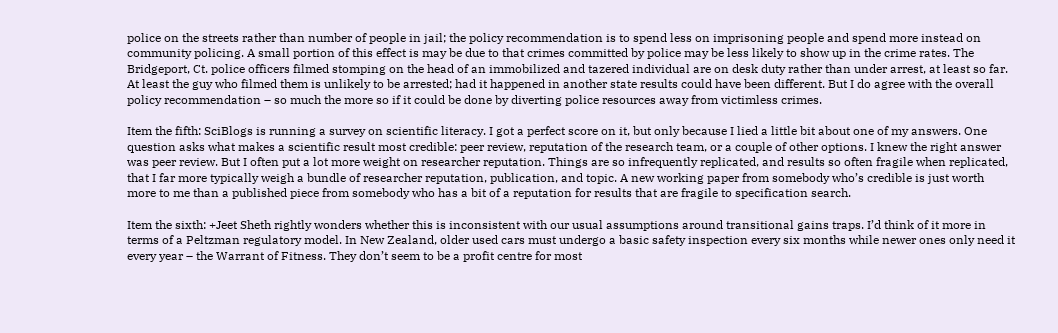police on the streets rather than number of people in jail; the policy recommendation is to spend less on imprisoning people and spend more instead on community policing. A small portion of this effect is may be due to that crimes committed by police may be less likely to show up in the crime rates. The Bridgeport, Ct. police officers filmed stomping on the head of an immobilized and tazered individual are on desk duty rather than under arrest, at least so far. At least the guy who filmed them is unlikely to be arrested; had it happened in another state results could have been different. But I do agree with the overall policy recommendation – so much the more so if it could be done by diverting police resources away from victimless crimes.

Item the fifth: SciBlogs is running a survey on scientific literacy. I got a perfect score on it, but only because I lied a little bit about one of my answers. One question asks what makes a scientific result most credible: peer review, reputation of the research team, or a couple of other options. I knew the right answer was peer review. But I often put a lot more weight on researcher reputation. Things are so infrequently replicated, and results so often fragile when replicated, that I far more typically weigh a bundle of researcher reputation, publication, and topic. A new working paper from somebody who’s credible is just worth more to me than a published piece from somebody who has a bit of a reputation for results that are fragile to specification search.

Item the sixth: +Jeet Sheth rightly wonders whether this is inconsistent with our usual assumptions around transitional gains traps. I’d think of it more in terms of a Peltzman regulatory model. In New Zealand, older used cars must undergo a basic safety inspection every six months while newer ones only need it every year – the Warrant of Fitness. They don’t seem to be a profit centre for most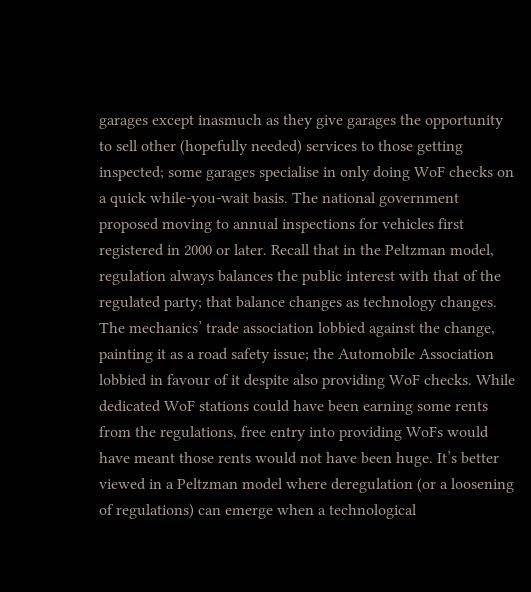garages except inasmuch as they give garages the opportunity to sell other (hopefully needed) services to those getting inspected; some garages specialise in only doing WoF checks on a quick while-you-wait basis. The national government proposed moving to annual inspections for vehicles first registered in 2000 or later. Recall that in the Peltzman model, regulation always balances the public interest with that of the regulated party; that balance changes as technology changes. The mechanics’ trade association lobbied against the change, painting it as a road safety issue; the Automobile Association lobbied in favour of it despite also providing WoF checks. While dedicated WoF stations could have been earning some rents from the regulations, free entry into providing WoFs would have meant those rents would not have been huge. It’s better viewed in a Peltzman model where deregulation (or a loosening of regulations) can emerge when a technological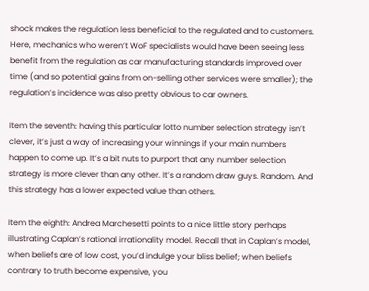shock makes the regulation less beneficial to the regulated and to customers. Here, mechanics who weren’t WoF specialists would have been seeing less benefit from the regulation as car manufacturing standards improved over time (and so potential gains from on-selling other services were smaller); the regulation’s incidence was also pretty obvious to car owners.

Item the seventh: having this particular lotto number selection strategy isn’t clever, it’s just a way of increasing your winnings if your main numbers happen to come up. It’s a bit nuts to purport that any number selection strategy is more clever than any other. It’s a random draw guys. Random. And this strategy has a lower expected value than others.

Item the eighth: Andrea Marchesetti points to a nice little story perhaps illustrating Caplan’s rational irrationality model. Recall that in Caplan’s model, when beliefs are of low cost, you’d indulge your bliss belief; when beliefs contrary to truth become expensive, you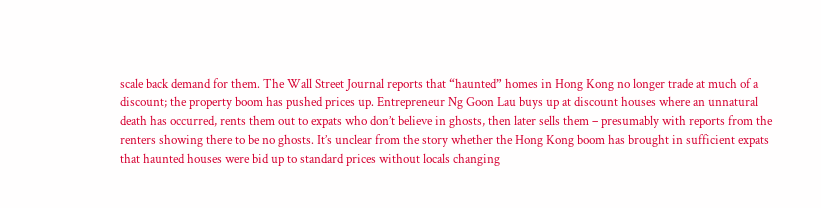scale back demand for them. The Wall Street Journal reports that “haunted” homes in Hong Kong no longer trade at much of a discount; the property boom has pushed prices up. Entrepreneur Ng Goon Lau buys up at discount houses where an unnatural death has occurred, rents them out to expats who don’t believe in ghosts, then later sells them – presumably with reports from the renters showing there to be no ghosts. It’s unclear from the story whether the Hong Kong boom has brought in sufficient expats that haunted houses were bid up to standard prices without locals changing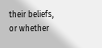their beliefs, or whether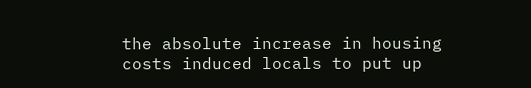the absolute increase in housing costs induced locals to put up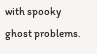with spooky ghost problems.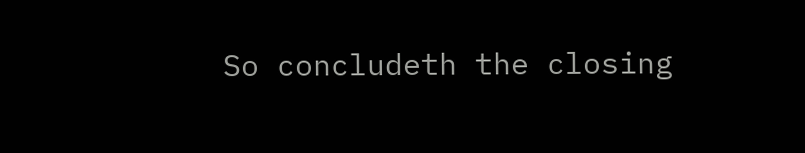So concludeth the closing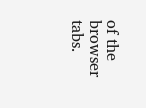of the browser tabs.